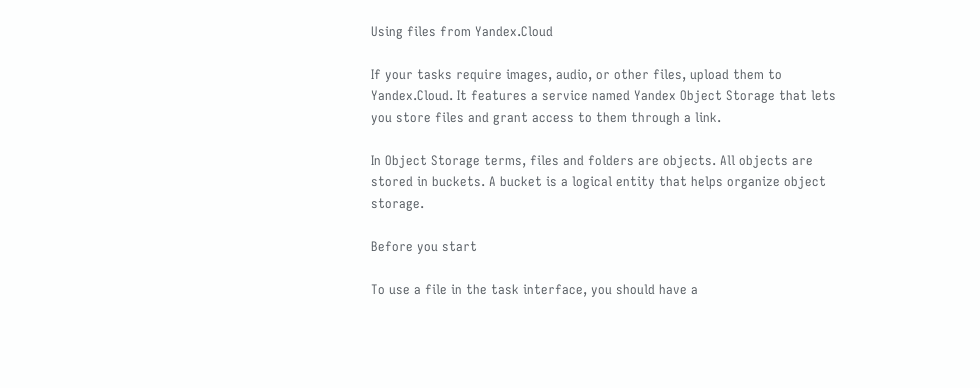Using files from Yandex.Cloud

If your tasks require images, audio, or other files, upload them to Yandex.Cloud. It features a service named Yandex Object Storage that lets you store files and grant access to them through a link.

In Object Storage terms, files and folders are objects. All objects are stored in buckets. A bucket is a logical entity that helps organize object storage.

Before you start

To use a file in the task interface, you should have a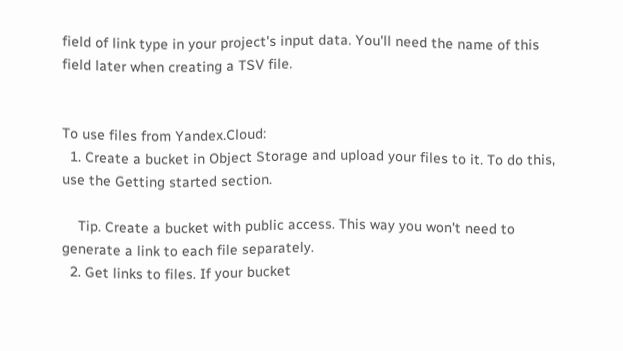field of link type in your project's input data. You'll need the name of this field later when creating a TSV file.


To use files from Yandex.Cloud:
  1. Create a bucket in Object Storage and upload your files to it. To do this, use the Getting started section.

    Tip. Create a bucket with public access. This way you won't need to generate a link to each file separately.
  2. Get links to files. If your bucket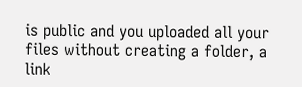is public and you uploaded all your files without creating a folder, a link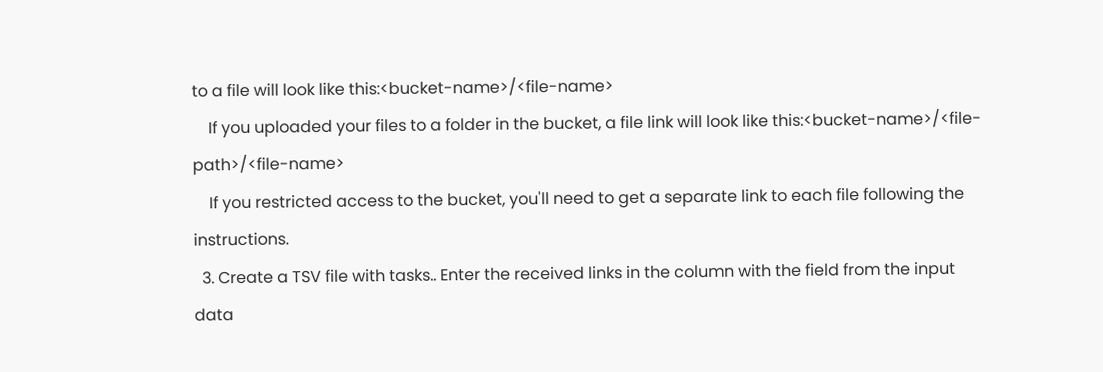to a file will look like this:<bucket-name>/<file-name>
    If you uploaded your files to a folder in the bucket, a file link will look like this:<bucket-name>/<file-path>/<file-name>
    If you restricted access to the bucket, you'll need to get a separate link to each file following the instructions.
  3. Create a TSV file with tasks.. Enter the received links in the column with the field from the input data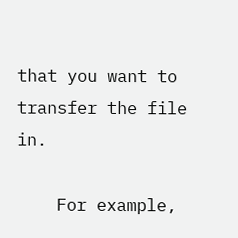that you want to transfer the file in.

    For example,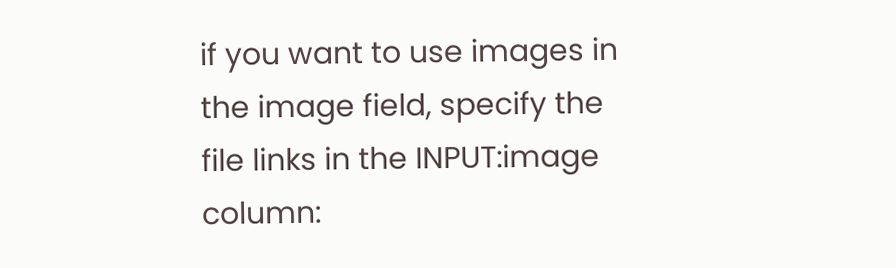if you want to use images in the image field, specify the file links in the INPUT:image column: